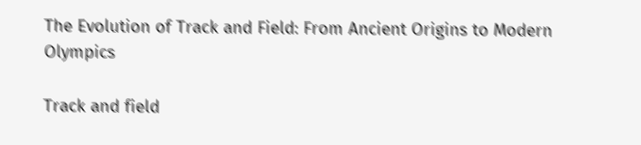The Evolution of Track and Field: From Ancient Origins to Modern Olympics

Track and field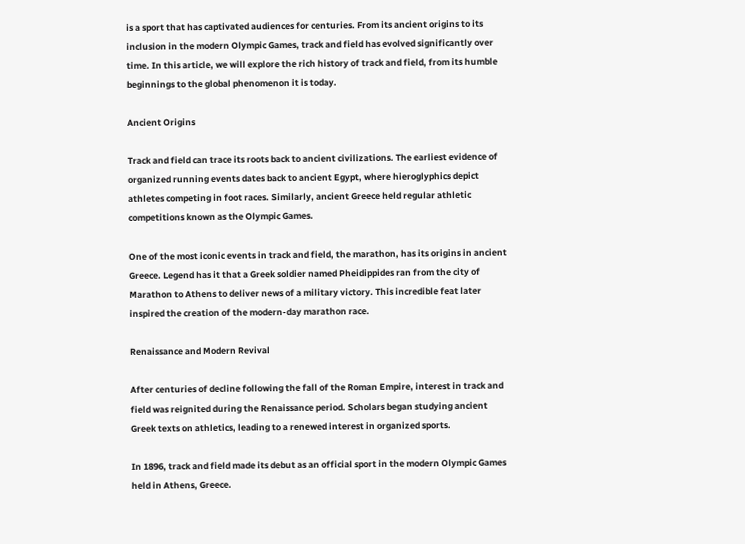is a sport that has captivated audiences for centuries. From its ancient origins to its inclusion in the modern Olympic Games, track and field has evolved significantly over time. In this article, we will explore the rich history of track and field, from its humble beginnings to the global phenomenon it is today.

Ancient Origins

Track and field can trace its roots back to ancient civilizations. The earliest evidence of organized running events dates back to ancient Egypt, where hieroglyphics depict athletes competing in foot races. Similarly, ancient Greece held regular athletic competitions known as the Olympic Games.

One of the most iconic events in track and field, the marathon, has its origins in ancient Greece. Legend has it that a Greek soldier named Pheidippides ran from the city of Marathon to Athens to deliver news of a military victory. This incredible feat later inspired the creation of the modern-day marathon race.

Renaissance and Modern Revival

After centuries of decline following the fall of the Roman Empire, interest in track and field was reignited during the Renaissance period. Scholars began studying ancient Greek texts on athletics, leading to a renewed interest in organized sports.

In 1896, track and field made its debut as an official sport in the modern Olympic Games held in Athens, Greece.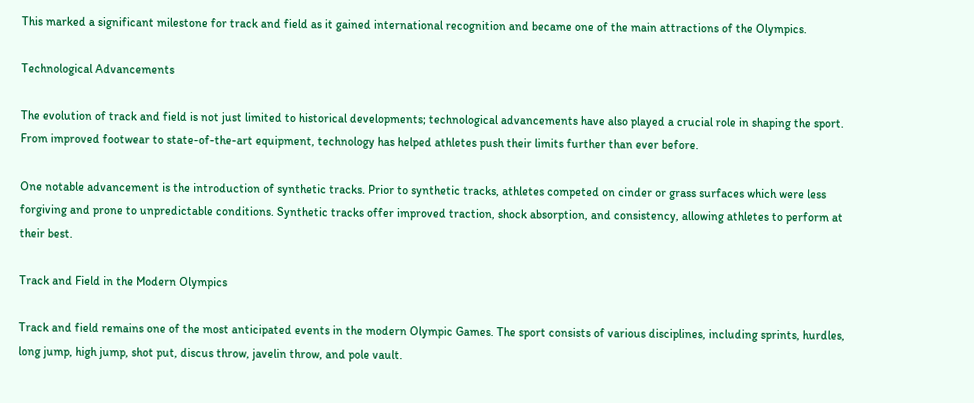This marked a significant milestone for track and field as it gained international recognition and became one of the main attractions of the Olympics.

Technological Advancements

The evolution of track and field is not just limited to historical developments; technological advancements have also played a crucial role in shaping the sport. From improved footwear to state-of-the-art equipment, technology has helped athletes push their limits further than ever before.

One notable advancement is the introduction of synthetic tracks. Prior to synthetic tracks, athletes competed on cinder or grass surfaces which were less forgiving and prone to unpredictable conditions. Synthetic tracks offer improved traction, shock absorption, and consistency, allowing athletes to perform at their best.

Track and Field in the Modern Olympics

Track and field remains one of the most anticipated events in the modern Olympic Games. The sport consists of various disciplines, including sprints, hurdles, long jump, high jump, shot put, discus throw, javelin throw, and pole vault.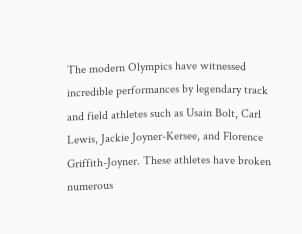The modern Olympics have witnessed incredible performances by legendary track and field athletes such as Usain Bolt, Carl Lewis, Jackie Joyner-Kersee, and Florence Griffith-Joyner. These athletes have broken numerous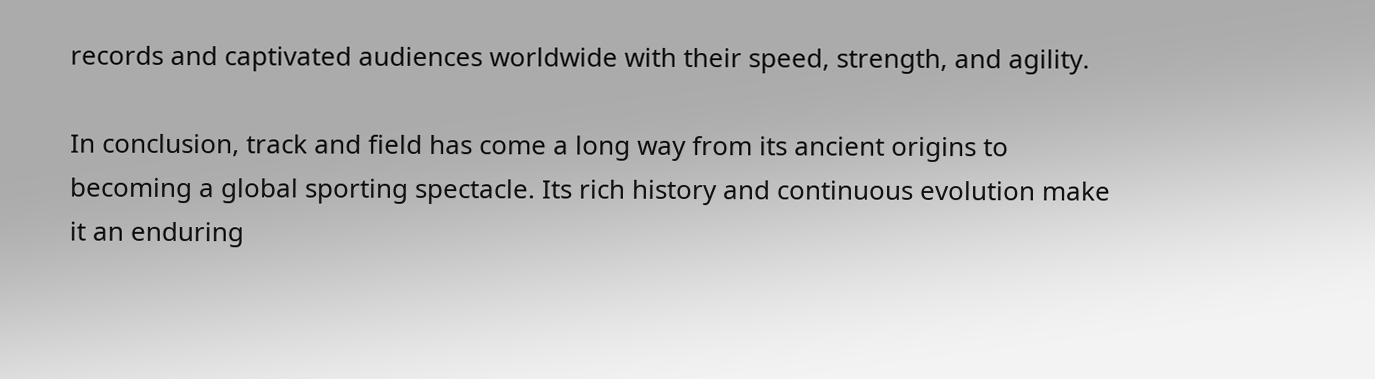records and captivated audiences worldwide with their speed, strength, and agility.

In conclusion, track and field has come a long way from its ancient origins to becoming a global sporting spectacle. Its rich history and continuous evolution make it an enduring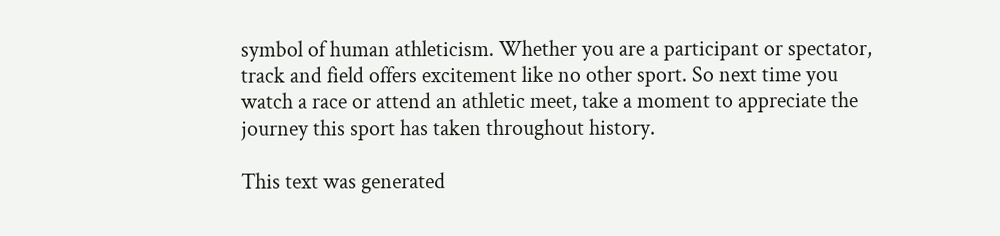symbol of human athleticism. Whether you are a participant or spectator, track and field offers excitement like no other sport. So next time you watch a race or attend an athletic meet, take a moment to appreciate the journey this sport has taken throughout history.

This text was generated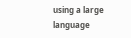using a large language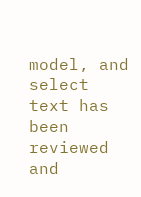model, and select text has been reviewed and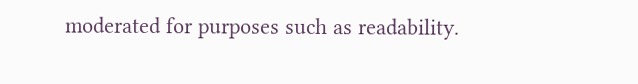moderated for purposes such as readability.